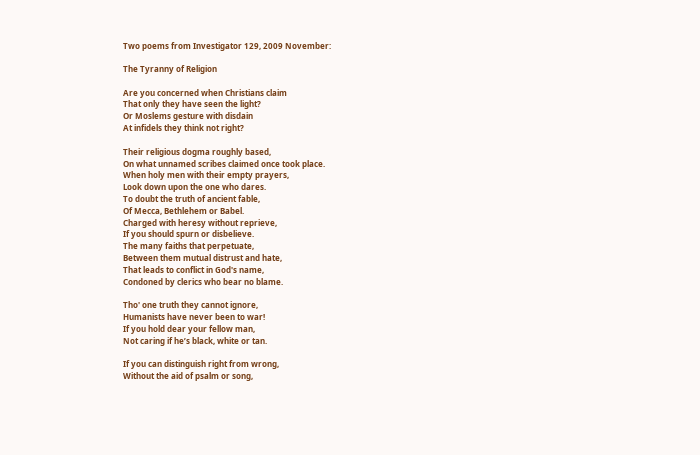Two poems from Investigator 129, 2009 November:

The Tyranny of Religion

Are you concerned when Christians claim
That only they have seen the light?
Or Moslems gesture with disdain
At infidels they think not right?

Their religious dogma roughly based,
On what unnamed scribes claimed once took place.
When holy men with their empty prayers,
Look down upon the one who dares.
To doubt the truth of ancient fable,
Of Mecca, Bethlehem or Babel.
Charged with heresy without reprieve,
If you should spurn or disbelieve.
The many faiths that perpetuate,
Between them mutual distrust and hate,
That leads to conflict in God's name,
Condoned by clerics who bear no blame.

Tho' one truth they cannot ignore,
Humanists have never been to war!
If you hold dear your fellow man,
Not caring if he’s black, white or tan.

If you can distinguish right from wrong,
Without the aid of psalm or song,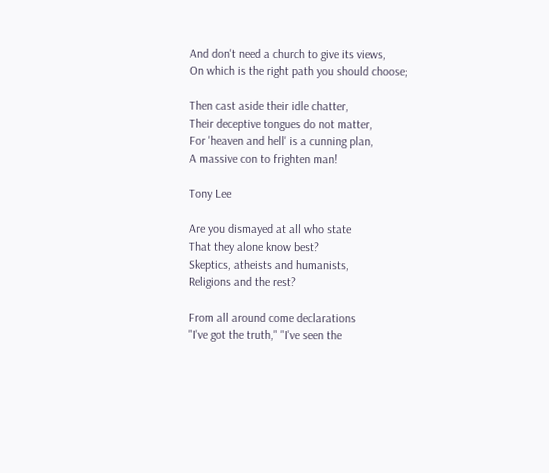And don't need a church to give its views,
On which is the right path you should choose;

Then cast aside their idle chatter,
Their deceptive tongues do not matter,
For 'heaven and hell' is a cunning plan,
A massive con to frighten man!

Tony Lee

Are you dismayed at all who state
That they alone know best?
Skeptics, atheists and humanists,
Religions and the rest?

From all around come declarations
"I've got the truth," "I've seen the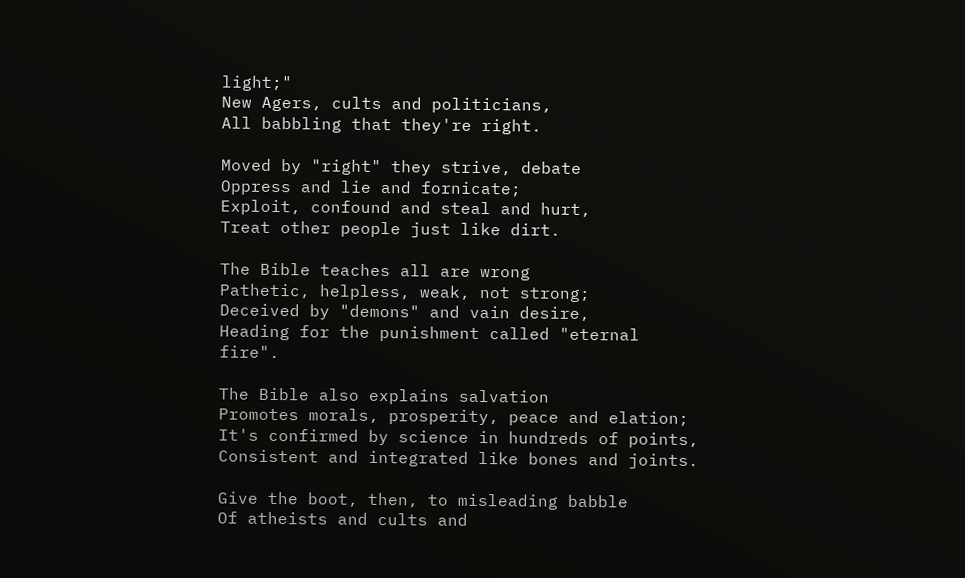light;"
New Agers, cults and politicians,
All babbling that they're right.

Moved by "right" they strive, debate
Oppress and lie and fornicate;
Exploit, confound and steal and hurt,
Treat other people just like dirt.

The Bible teaches all are wrong
Pathetic, helpless, weak, not strong;
Deceived by "demons" and vain desire,
Heading for the punishment called "eternal fire".

The Bible also explains salvation
Promotes morals, prosperity, peace and elation;
It's confirmed by science in hundreds of points,
Consistent and integrated like bones and joints.

Give the boot, then, to misleading babble
Of atheists and cults and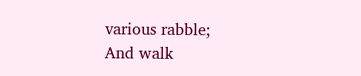various rabble;
And walk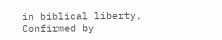in biblical liberty,
Confirmed by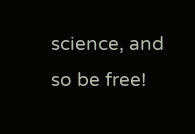science, and so be free!